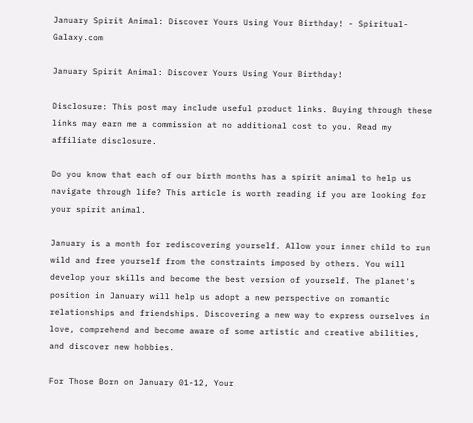January Spirit Animal: Discover Yours Using Your Birthday! - Spiritual-Galaxy.com

January Spirit Animal: Discover Yours Using Your Birthday!

Disclosure: This post may include useful product links. Buying through these links may earn me a commission at no additional cost to you. Read my affiliate disclosure.

Do you know that each of our birth months has a spirit animal to help us navigate through life? This article is worth reading if you are looking for your spirit animal.

January is a month for rediscovering yourself. Allow your inner child to run wild and free yourself from the constraints imposed by others. You will develop your skills and become the best version of yourself. The planet's position in January will help us adopt a new perspective on romantic relationships and friendships. Discovering a new way to express ourselves in love, comprehend and become aware of some artistic and creative abilities, and discover new hobbies.

For Those Born on January 01-12, Your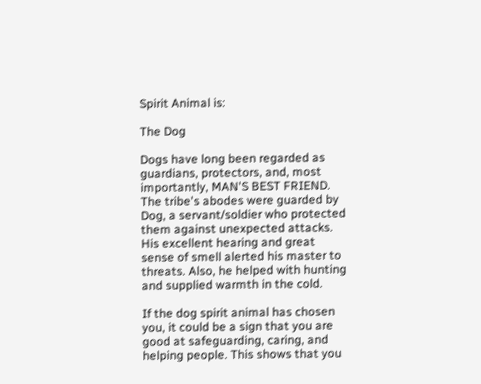Spirit Animal is:

The Dog

Dogs have long been regarded as guardians, protectors, and, most importantly, MAN'S BEST FRIEND. The tribe's abodes were guarded by Dog, a servant/soldier who protected them against unexpected attacks. His excellent hearing and great sense of smell alerted his master to threats. Also, he helped with hunting and supplied warmth in the cold.

If the dog spirit animal has chosen you, it could be a sign that you are good at safeguarding, caring, and helping people. This shows that you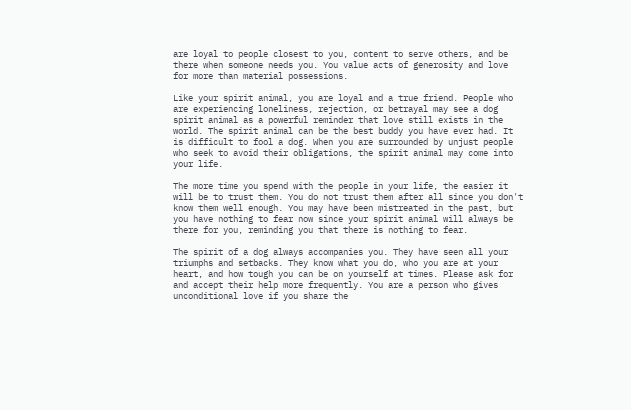are loyal to people closest to you, content to serve others, and be there when someone needs you. You value acts of generosity and love for more than material possessions.

Like your spirit animal, you are loyal and a true friend. People who are experiencing loneliness, rejection, or betrayal may see a dog spirit animal as a powerful reminder that love still exists in the world. The spirit animal can be the best buddy you have ever had. It is difficult to fool a dog. When you are surrounded by unjust people who seek to avoid their obligations, the spirit animal may come into your life.

The more time you spend with the people in your life, the easier it will be to trust them. You do not trust them after all since you don't know them well enough. You may have been mistreated in the past, but you have nothing to fear now since your spirit animal will always be there for you, reminding you that there is nothing to fear.

The spirit of a dog always accompanies you. They have seen all your triumphs and setbacks. They know what you do, who you are at your heart, and how tough you can be on yourself at times. Please ask for and accept their help more frequently. You are a person who gives unconditional love if you share the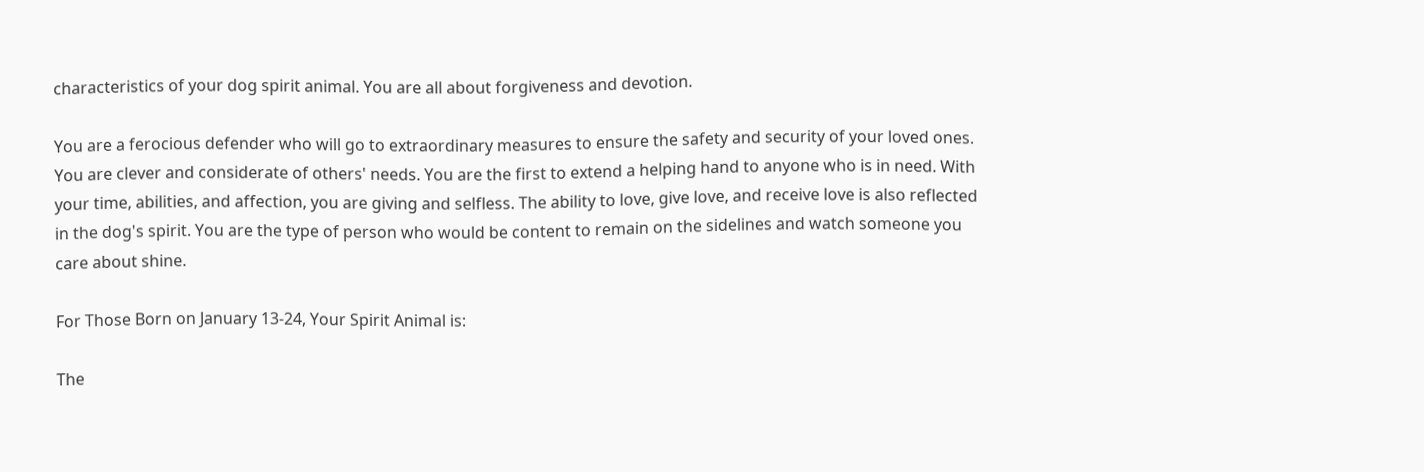characteristics of your dog spirit animal. You are all about forgiveness and devotion.

You are a ferocious defender who will go to extraordinary measures to ensure the safety and security of your loved ones. You are clever and considerate of others' needs. You are the first to extend a helping hand to anyone who is in need. With your time, abilities, and affection, you are giving and selfless. The ability to love, give love, and receive love is also reflected in the dog's spirit. You are the type of person who would be content to remain on the sidelines and watch someone you care about shine.

For Those Born on January 13-24, Your Spirit Animal is:

The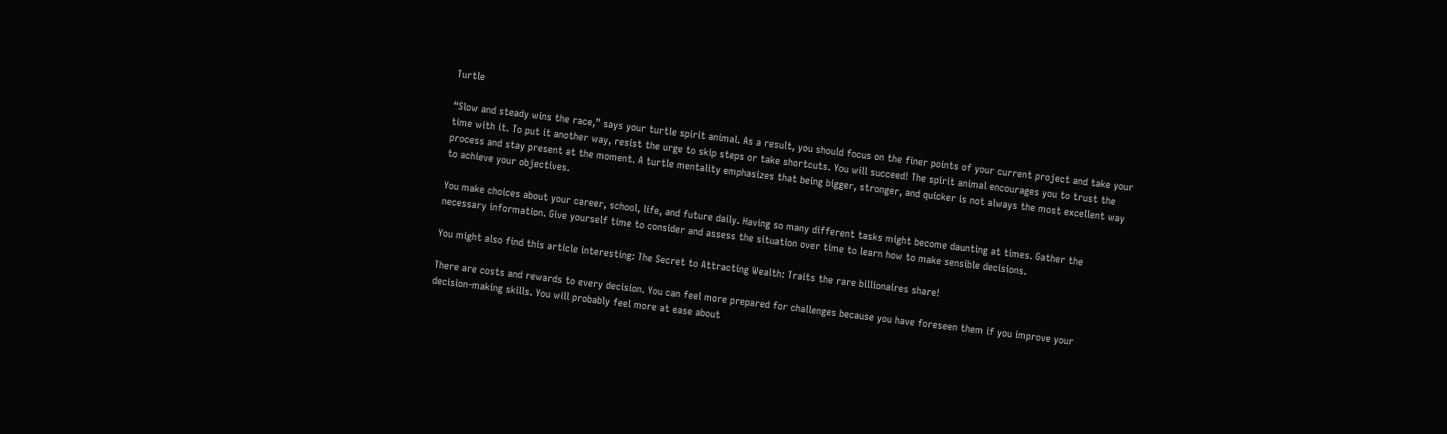Turtle

“Slow and steady wins the race,” says your turtle spirit animal. As a result, you should focus on the finer points of your current project and take your time with it. To put it another way, resist the urge to skip steps or take shortcuts. You will succeed! The spirit animal encourages you to trust the process and stay present at the moment. A turtle mentality emphasizes that being bigger, stronger, and quicker is not always the most excellent way to achieve your objectives.

You make choices about your career, school, life, and future daily. Having so many different tasks might become daunting at times. Gather the necessary information. Give yourself time to consider and assess the situation over time to learn how to make sensible decisions.

You might also find this article interesting: The Secret to Attracting Wealth: Traits the rare billionaires share!

There are costs and rewards to every decision. You can feel more prepared for challenges because you have foreseen them if you improve your decision-making skills. You will probably feel more at ease about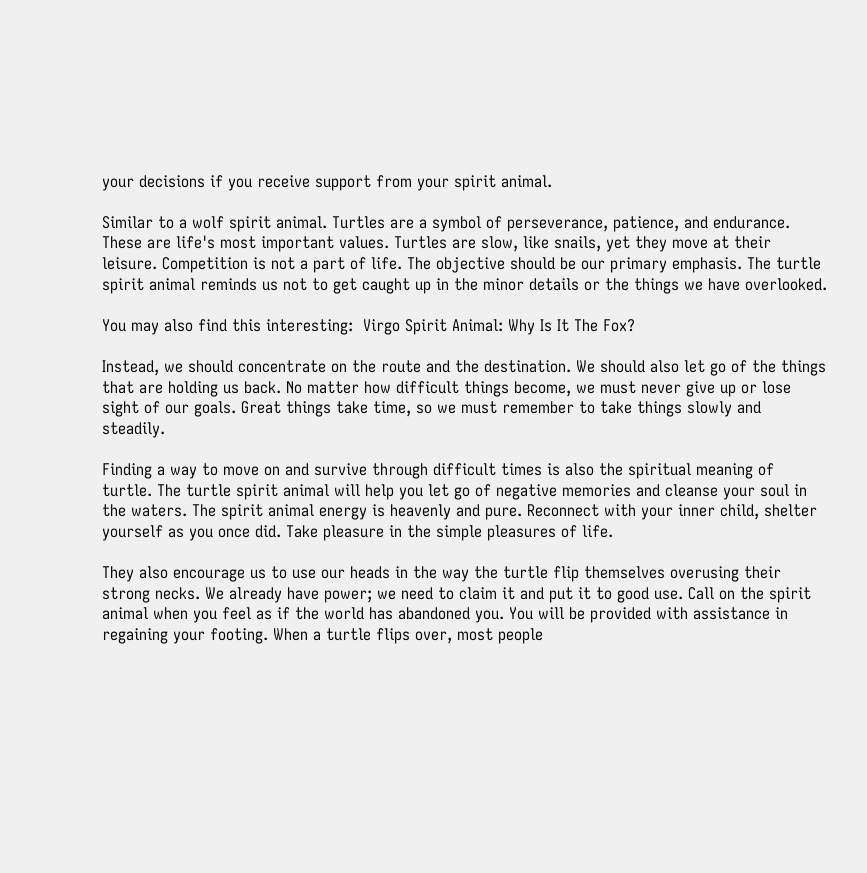your decisions if you receive support from your spirit animal.

Similar to a wolf spirit animal. Turtles are a symbol of perseverance, patience, and endurance. These are life's most important values. Turtles are slow, like snails, yet they move at their leisure. Competition is not a part of life. The objective should be our primary emphasis. The turtle spirit animal reminds us not to get caught up in the minor details or the things we have overlooked.

You may also find this interesting:  Virgo Spirit Animal: Why Is It The Fox?

Instead, we should concentrate on the route and the destination. We should also let go of the things that are holding us back. No matter how difficult things become, we must never give up or lose sight of our goals. Great things take time, so we must remember to take things slowly and steadily.

Finding a way to move on and survive through difficult times is also the spiritual meaning of turtle. The turtle spirit animal will help you let go of negative memories and cleanse your soul in the waters. The spirit animal energy is heavenly and pure. Reconnect with your inner child, shelter yourself as you once did. Take pleasure in the simple pleasures of life.

They also encourage us to use our heads in the way the turtle flip themselves overusing their strong necks. We already have power; we need to claim it and put it to good use. Call on the spirit animal when you feel as if the world has abandoned you. You will be provided with assistance in regaining your footing. When a turtle flips over, most people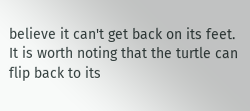believe it can't get back on its feet. It is worth noting that the turtle can flip back to its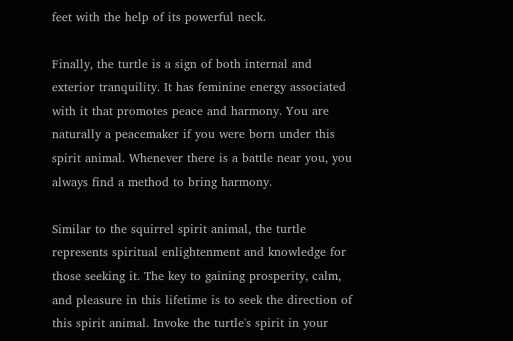feet with the help of its powerful neck.

Finally, the turtle is a sign of both internal and exterior tranquility. It has feminine energy associated with it that promotes peace and harmony. You are naturally a peacemaker if you were born under this spirit animal. Whenever there is a battle near you, you always find a method to bring harmony.

Similar to the squirrel spirit animal, the turtle represents spiritual enlightenment and knowledge for those seeking it. The key to gaining prosperity, calm, and pleasure in this lifetime is to seek the direction of this spirit animal. Invoke the turtle's spirit in your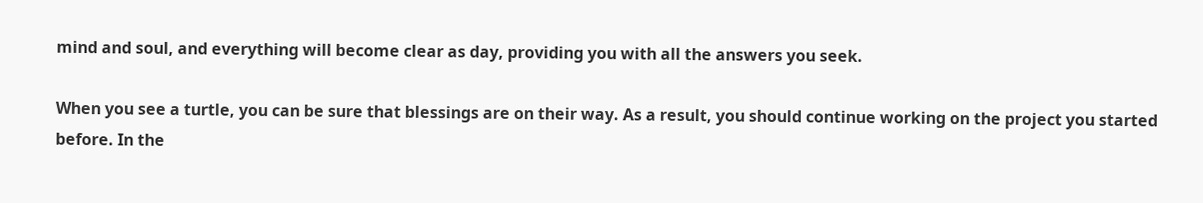mind and soul, and everything will become clear as day, providing you with all the answers you seek.

When you see a turtle, you can be sure that blessings are on their way. As a result, you should continue working on the project you started before. In the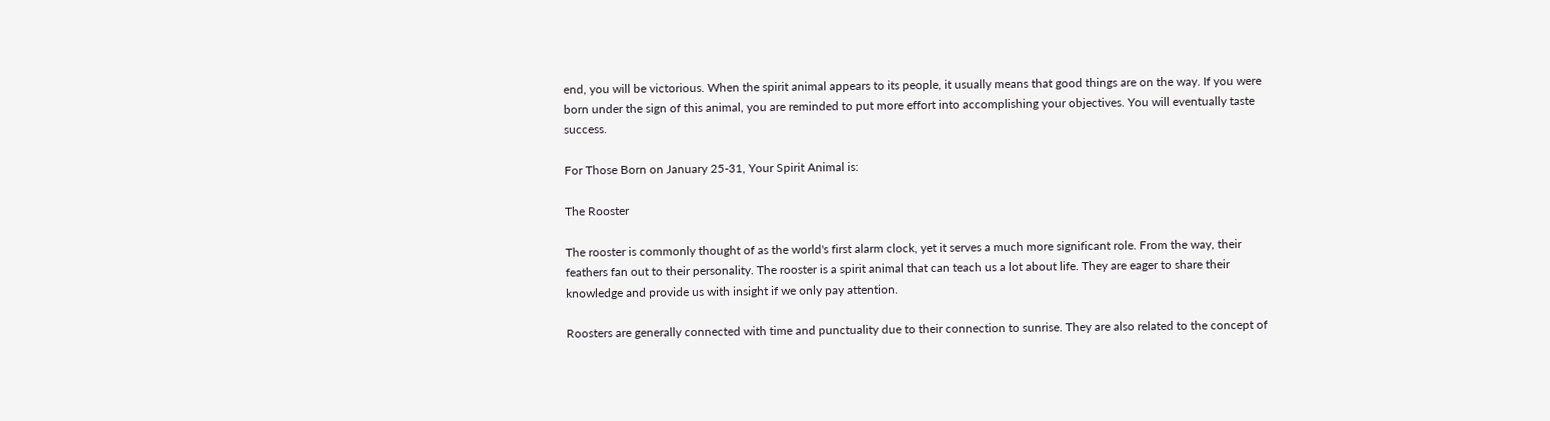end, you will be victorious. When the spirit animal appears to its people, it usually means that good things are on the way. If you were born under the sign of this animal, you are reminded to put more effort into accomplishing your objectives. You will eventually taste success.

For Those Born on January 25-31, Your Spirit Animal is:

The Rooster

The rooster is commonly thought of as the world's first alarm clock, yet it serves a much more significant role. From the way, their feathers fan out to their personality. The rooster is a spirit animal that can teach us a lot about life. They are eager to share their knowledge and provide us with insight if we only pay attention.

Roosters are generally connected with time and punctuality due to their connection to sunrise. They are also related to the concept of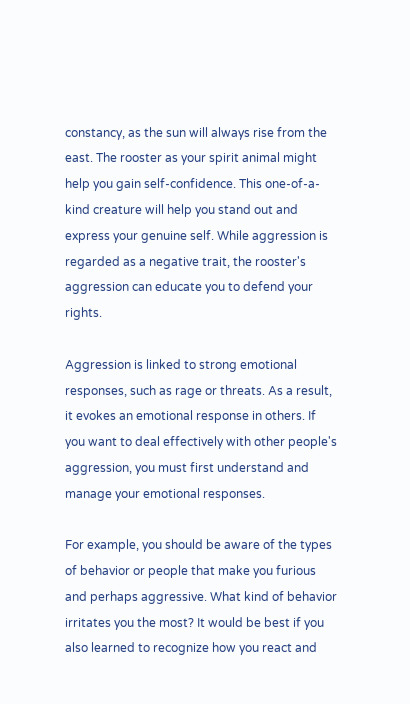constancy, as the sun will always rise from the east. The rooster as your spirit animal might help you gain self-confidence. This one-of-a-kind creature will help you stand out and express your genuine self. While aggression is regarded as a negative trait, the rooster's aggression can educate you to defend your rights.

Aggression is linked to strong emotional responses, such as rage or threats. As a result, it evokes an emotional response in others. If you want to deal effectively with other people's aggression, you must first understand and manage your emotional responses.

For example, you should be aware of the types of behavior or people that make you furious and perhaps aggressive. What kind of behavior irritates you the most? It would be best if you also learned to recognize how you react and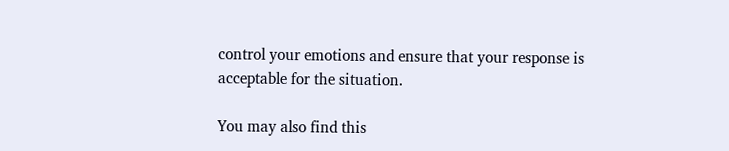control your emotions and ensure that your response is acceptable for the situation.

You may also find this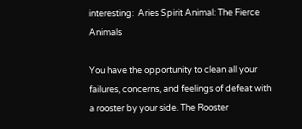interesting:  Aries Spirit Animal: The Fierce Animals

You have the opportunity to clean all your failures, concerns, and feelings of defeat with a rooster by your side. The Rooster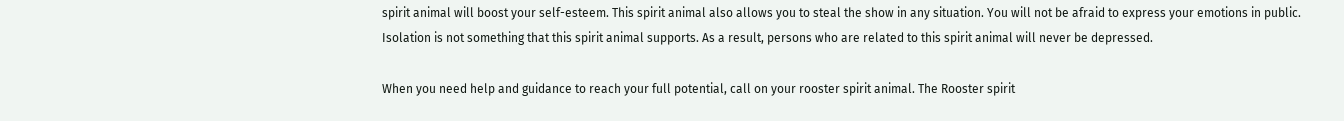spirit animal will boost your self-esteem. This spirit animal also allows you to steal the show in any situation. You will not be afraid to express your emotions in public. Isolation is not something that this spirit animal supports. As a result, persons who are related to this spirit animal will never be depressed.

When you need help and guidance to reach your full potential, call on your rooster spirit animal. The Rooster spirit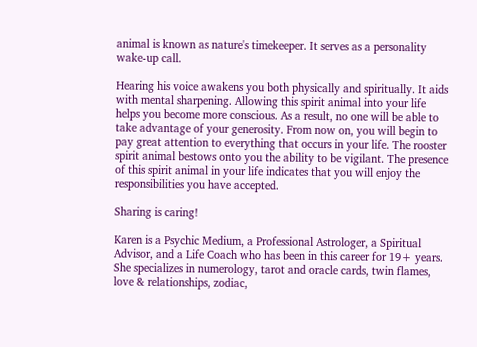animal is known as nature's timekeeper. It serves as a personality wake-up call.

Hearing his voice awakens you both physically and spiritually. It aids with mental sharpening. Allowing this spirit animal into your life helps you become more conscious. As a result, no one will be able to take advantage of your generosity. From now on, you will begin to pay great attention to everything that occurs in your life. The rooster spirit animal bestows onto you the ability to be vigilant. The presence of this spirit animal in your life indicates that you will enjoy the responsibilities you have accepted.

Sharing is caring!

Karen is a Psychic Medium, a Professional Astrologer, a Spiritual Advisor, and a Life Coach who has been in this career for 19+ years. She specializes in numerology, tarot and oracle cards, twin flames, love & relationships, zodiac,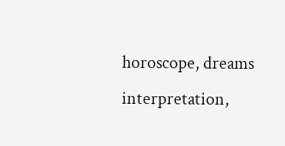horoscope, dreams interpretation,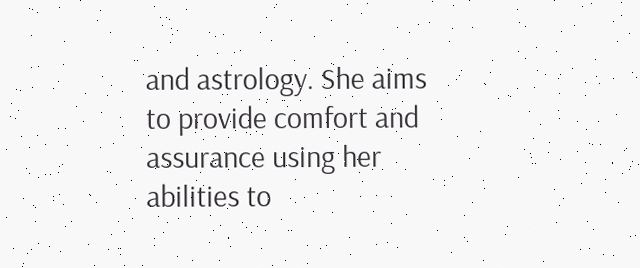and astrology. She aims to provide comfort and assurance using her abilities to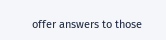offer answers to those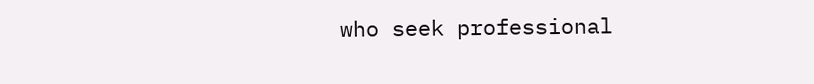who seek professional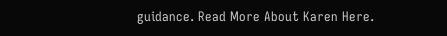guidance. Read More About Karen Here.